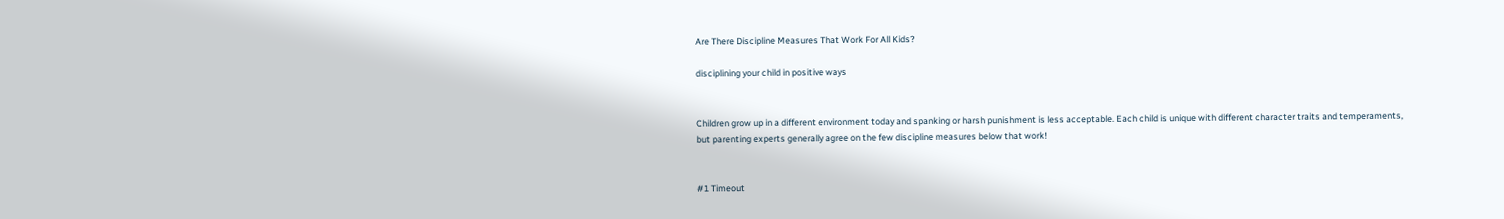Are There Discipline Measures That Work For All Kids?

disciplining your child in positive ways


Children grow up in a different environment today and spanking or harsh punishment is less acceptable. Each child is unique with different character traits and temperaments, but parenting experts generally agree on the few discipline measures below that work!


#1 Timeout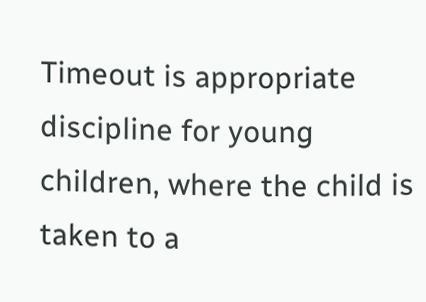Timeout is appropriate discipline for young children, where the child is taken to a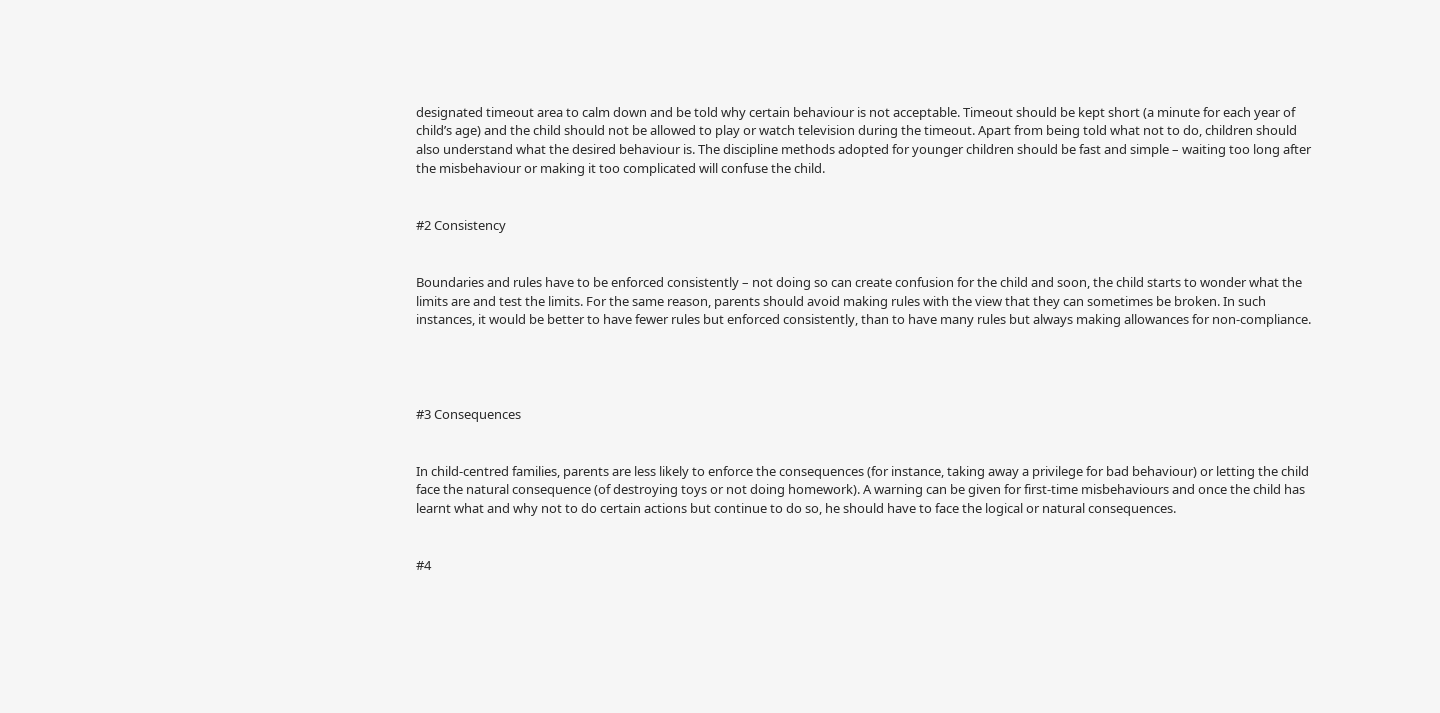designated timeout area to calm down and be told why certain behaviour is not acceptable. Timeout should be kept short (a minute for each year of child’s age) and the child should not be allowed to play or watch television during the timeout. Apart from being told what not to do, children should also understand what the desired behaviour is. The discipline methods adopted for younger children should be fast and simple – waiting too long after the misbehaviour or making it too complicated will confuse the child.


#2 Consistency


Boundaries and rules have to be enforced consistently – not doing so can create confusion for the child and soon, the child starts to wonder what the limits are and test the limits. For the same reason, parents should avoid making rules with the view that they can sometimes be broken. In such instances, it would be better to have fewer rules but enforced consistently, than to have many rules but always making allowances for non-compliance.




#3 Consequences


In child-centred families, parents are less likely to enforce the consequences (for instance, taking away a privilege for bad behaviour) or letting the child face the natural consequence (of destroying toys or not doing homework). A warning can be given for first-time misbehaviours and once the child has learnt what and why not to do certain actions but continue to do so, he should have to face the logical or natural consequences.


#4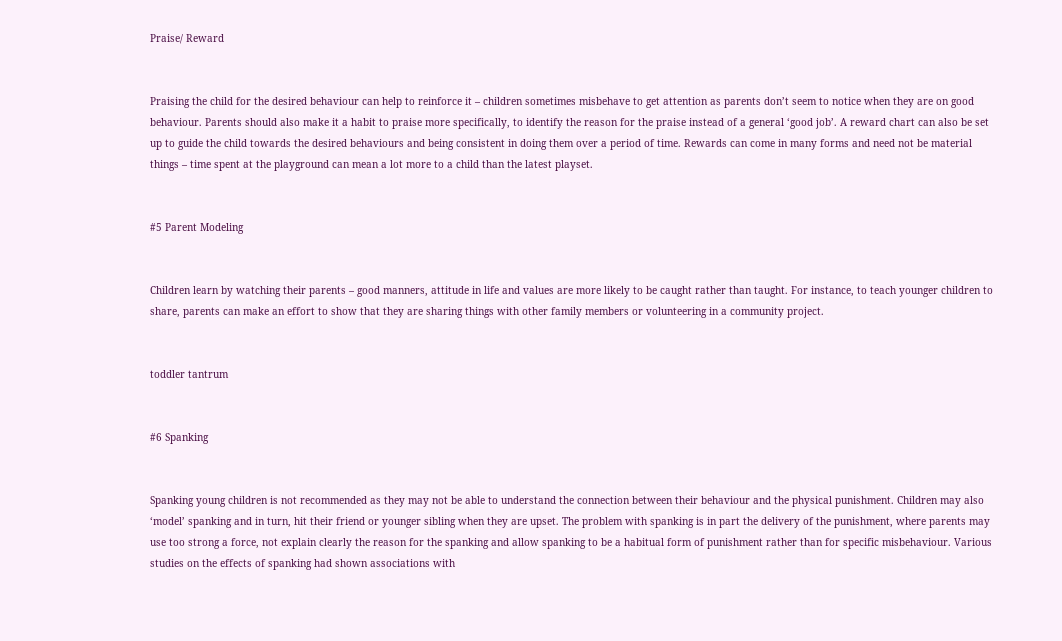Praise/ Reward


Praising the child for the desired behaviour can help to reinforce it – children sometimes misbehave to get attention as parents don’t seem to notice when they are on good behaviour. Parents should also make it a habit to praise more specifically, to identify the reason for the praise instead of a general ‘good job’. A reward chart can also be set up to guide the child towards the desired behaviours and being consistent in doing them over a period of time. Rewards can come in many forms and need not be material things – time spent at the playground can mean a lot more to a child than the latest playset.


#5 Parent Modeling


Children learn by watching their parents – good manners, attitude in life and values are more likely to be caught rather than taught. For instance, to teach younger children to share, parents can make an effort to show that they are sharing things with other family members or volunteering in a community project.


toddler tantrum


#6 Spanking


Spanking young children is not recommended as they may not be able to understand the connection between their behaviour and the physical punishment. Children may also ‘model’ spanking and in turn, hit their friend or younger sibling when they are upset. The problem with spanking is in part the delivery of the punishment, where parents may use too strong a force, not explain clearly the reason for the spanking and allow spanking to be a habitual form of punishment rather than for specific misbehaviour. Various studies on the effects of spanking had shown associations with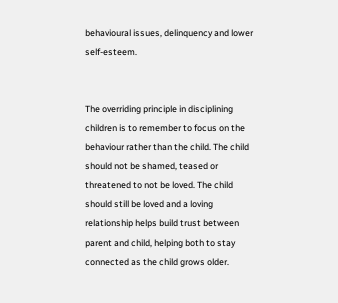behavioural issues, delinquency and lower self-esteem.


The overriding principle in disciplining children is to remember to focus on the behaviour rather than the child. The child should not be shamed, teased or threatened to not be loved. The child should still be loved and a loving relationship helps build trust between parent and child, helping both to stay connected as the child grows older.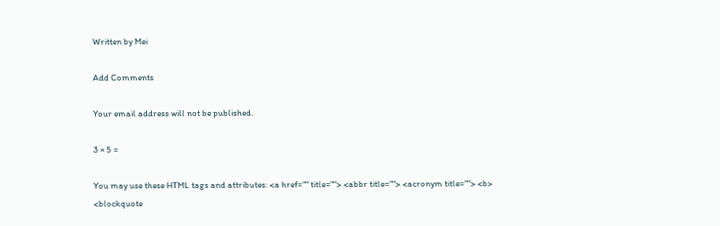Written by Mei

Add Comments

Your email address will not be published.

3 × 5 =

You may use these HTML tags and attributes: <a href="" title=""> <abbr title=""> <acronym title=""> <b> <blockquote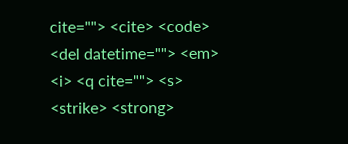cite=""> <cite> <code> <del datetime=""> <em> <i> <q cite=""> <s> <strike> <strong>